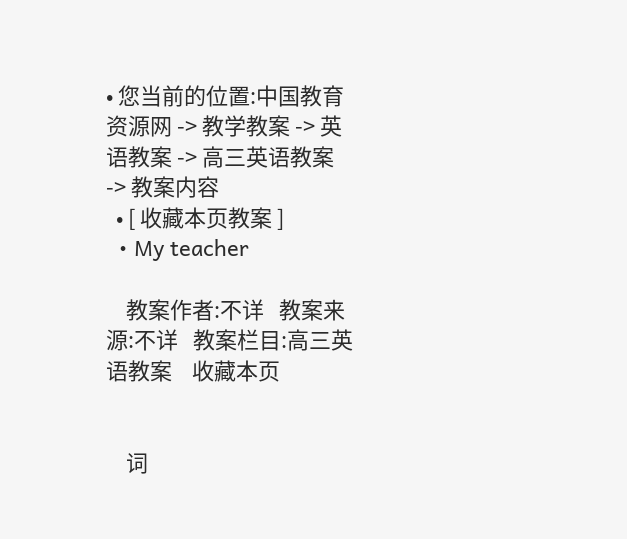• 您当前的位置:中国教育资源网 -> 教学教案 -> 英语教案 -> 高三英语教案 -> 教案内容
  • [ 收藏本页教案 ]
  • My teacher

    教案作者:不详   教案来源:不详   教案栏目:高三英语教案    收藏本页


    词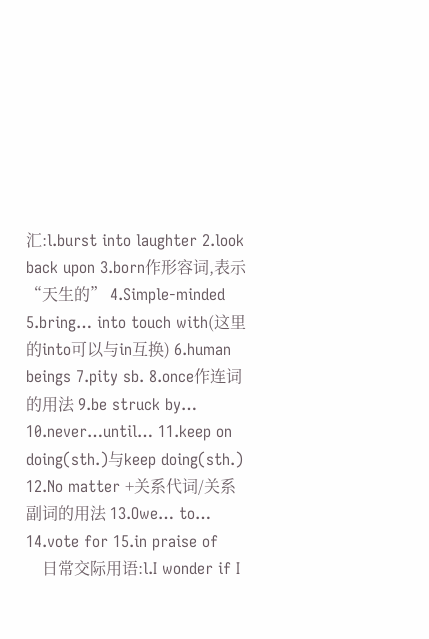汇:l.burst into laughter 2.look back upon 3.born作形容词,表示“天生的” 4.Simple-minded 5.bring… into touch with(这里的into可以与in互换) 6.human beings 7.pity sb. 8.once作连词的用法 9.be struck by… 10.never…until… 11.keep on doing(sth.)与keep doing(sth.) 12.No matter +关系代词/关系副词的用法 13.Owe… to… 14.vote for 15.in praise of
    日常交际用语:l.I wonder if I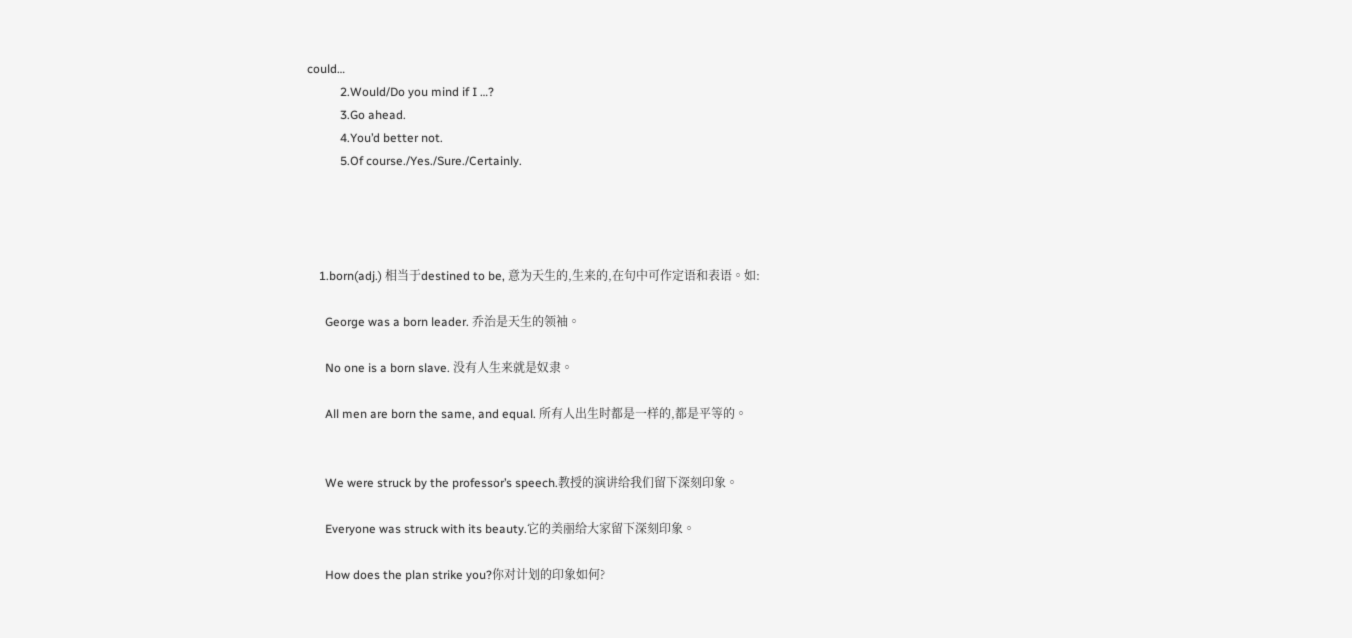could…
           2.Would/Do you mind if I …?
           3.Go ahead.
           4.You’d better not.
           5.Of course./Yes./Sure./Certainly.




    1.born(adj.) 相当于destined to be, 意为天生的,生来的,在句中可作定语和表语。如:

      George was a born leader. 乔治是天生的领袖。

      No one is a born slave. 没有人生来就是奴隶。

      All men are born the same, and equal. 所有人出生时都是一样的,都是平等的。


      We were struck by the professor’s speech.教授的演讲给我们留下深刻印象。

      Everyone was struck with its beauty.它的美丽给大家留下深刻印象。

      How does the plan strike you?你对计划的印象如何?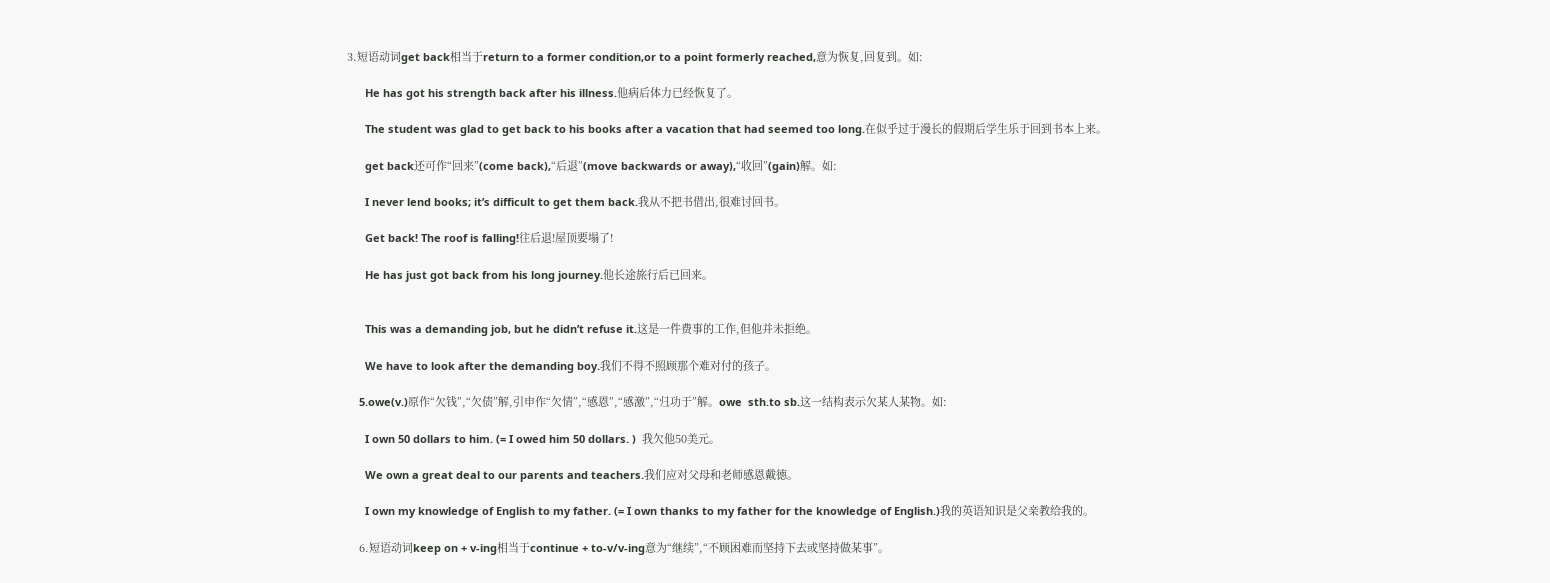3.短语动词get back相当于return to a former condition,or to a point formerly reached,意为恢复,回复到。如:

      He has got his strength back after his illness.他病后体力已经恢复了。

      The student was glad to get back to his books after a vacation that had seemed too long.在似乎过于漫长的假期后学生乐于回到书本上来。

      get back还可作“回来”(come back),“后退”(move backwards or away),“收回”(gain)解。如:

      I never lend books; it’s difficult to get them back.我从不把书借出,很难讨回书。

      Get back! The roof is falling!往后退!屋顶要塌了!

      He has just got back from his long journey.他长途旅行后已回来。


      This was a demanding job, but he didn’t refuse it.这是一件费事的工作,但他并未拒绝。

      We have to look after the demanding boy.我们不得不照顾那个难对付的孩子。

    5.owe(v.)原作“欠钱”,“欠债”解,引申作“欠情”,“感恩”,“感激”,“归功于”解。owe  sth.to sb.这一结构表示欠某人某物。如:

      I own 50 dollars to him. (= I owed him 50 dollars. )  我欠他50美元。

      We own a great deal to our parents and teachers.我们应对父母和老师感恩戴德。

      I own my knowledge of English to my father. (= I own thanks to my father for the knowledge of English.)我的英语知识是父亲教给我的。

    6.短语动词keep on + v-ing相当于continue + to-v/v-ing意为“继续”,“不顾困难而坚持下去或坚持做某事”。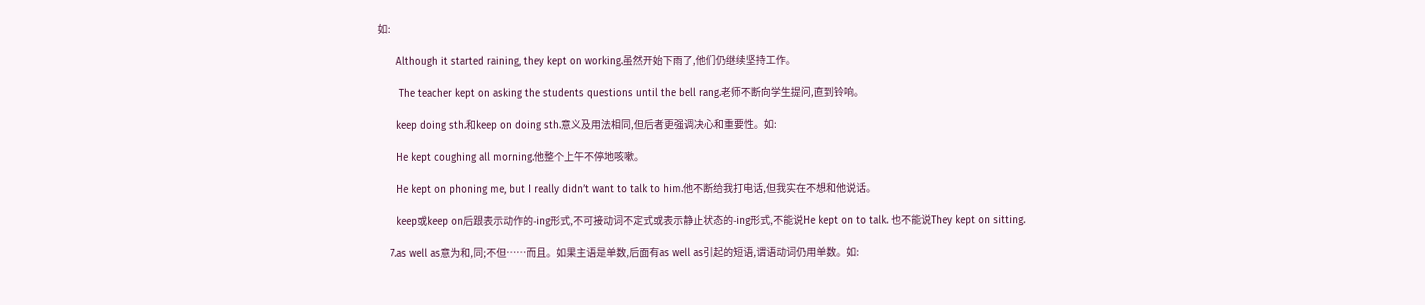如:

      Although it started raining, they kept on working.虽然开始下雨了,他们仍继续坚持工作。

       The teacher kept on asking the students questions until the bell rang.老师不断向学生提问,直到铃响。

      keep doing sth.和keep on doing sth.意义及用法相同,但后者更强调决心和重要性。如:

      He kept coughing all morning.他整个上午不停地咳嗽。

      He kept on phoning me, but I really didn’t want to talk to him.他不断给我打电话,但我实在不想和他说话。

      keep或keep on后跟表示动作的-ing形式,不可接动词不定式或表示静止状态的-ing形式,不能说He kept on to talk. 也不能说They kept on sitting.

    7.as well as意为和,同;不但……而且。如果主语是单数,后面有as well as引起的短语,谓语动词仍用单数。如: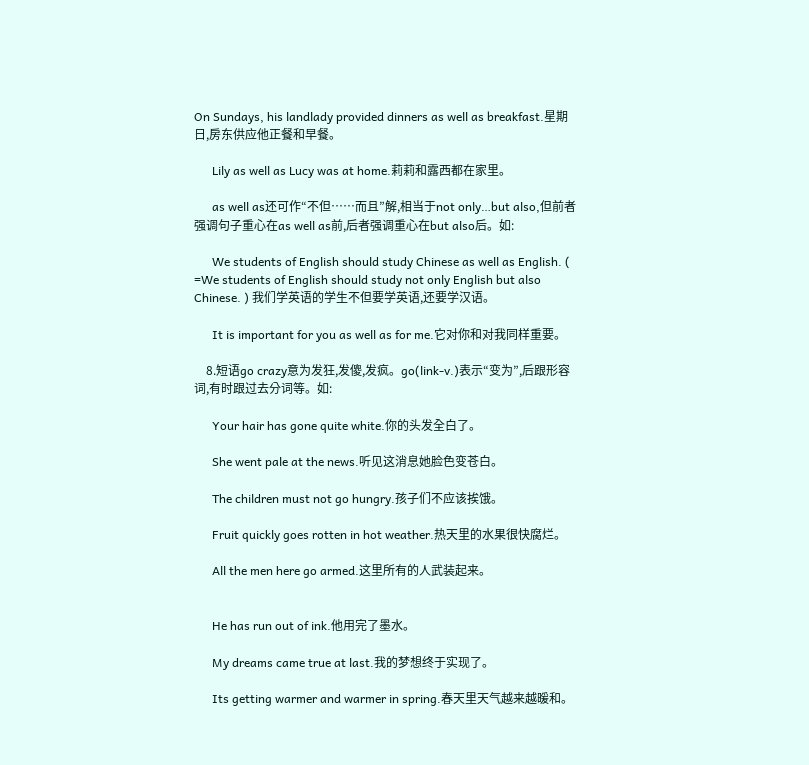On Sundays, his landlady provided dinners as well as breakfast.星期日,房东供应他正餐和早餐。

      Lily as well as Lucy was at home.莉莉和露西都在家里。

      as well as还可作“不但……而且”解,相当于not only…but also,但前者强调句子重心在as well as前,后者强调重心在but also后。如:

      We students of English should study Chinese as well as English. ( =We students of English should study not only English but also Chinese. ) 我们学英语的学生不但要学英语,还要学汉语。

      It is important for you as well as for me.它对你和对我同样重要。

    8.短语go crazy意为发狂,发傻,发疯。go(link-v.)表示“变为”,后跟形容词,有时跟过去分词等。如:

      Your hair has gone quite white.你的头发全白了。

      She went pale at the news.听见这消息她脸色变苍白。

      The children must not go hungry.孩子们不应该挨饿。

      Fruit quickly goes rotten in hot weather.热天里的水果很快腐烂。

      All the men here go armed.这里所有的人武装起来。


      He has run out of ink.他用完了墨水。

      My dreams came true at last.我的梦想终于实现了。

      Its getting warmer and warmer in spring.春天里天气越来越暖和。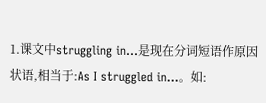1.课文中struggling in…是现在分词短语作原因状语,相当于:As I struggled in…。如: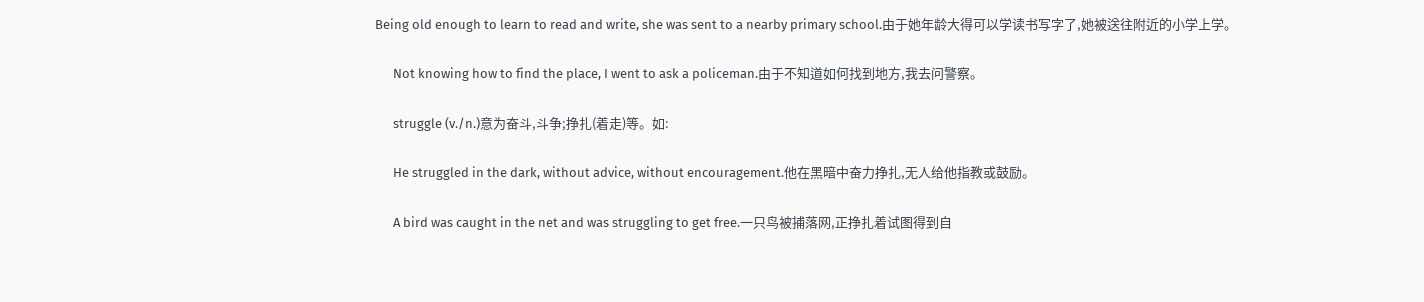Being old enough to learn to read and write, she was sent to a nearby primary school.由于她年龄大得可以学读书写字了,她被送往附近的小学上学。

      Not knowing how to find the place, I went to ask a policeman.由于不知道如何找到地方,我去问警察。

      struggle (v./n.)意为奋斗,斗争;挣扎(着走)等。如:

      He struggled in the dark, without advice, without encouragement.他在黑暗中奋力挣扎,无人给他指教或鼓励。

      A bird was caught in the net and was struggling to get free.一只鸟被捕落网,正挣扎着试图得到自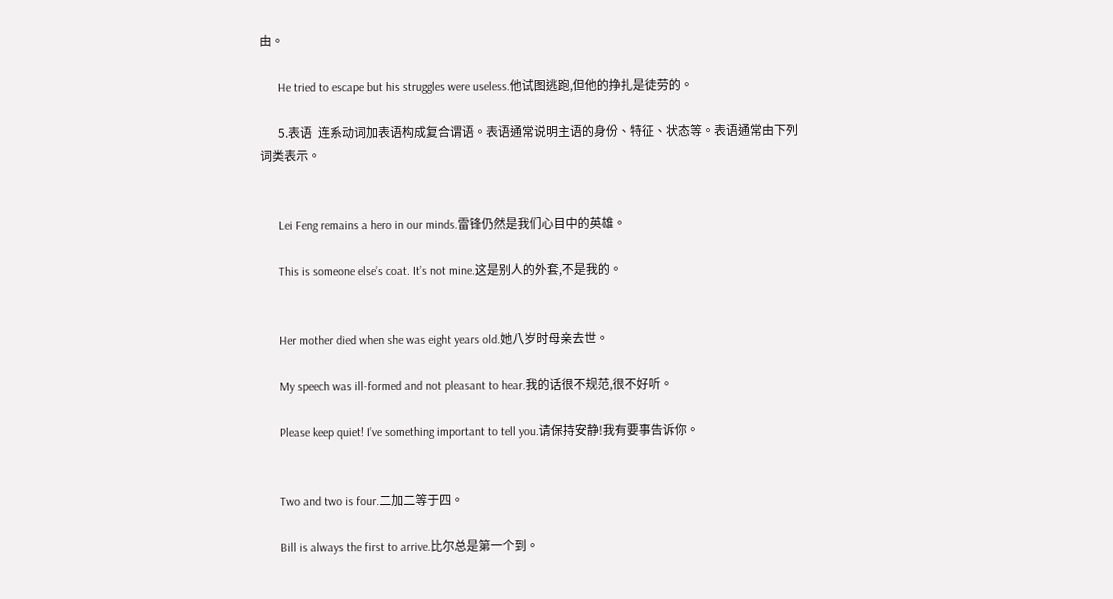由。

      He tried to escape but his struggles were useless.他试图逃跑,但他的挣扎是徒劳的。

      5.表语  连系动词加表语构成复合谓语。表语通常说明主语的身份、特征、状态等。表语通常由下列词类表示。


      Lei Feng remains a hero in our minds.雷锋仍然是我们心目中的英雄。

      This is someone else’s coat. It’s not mine.这是别人的外套,不是我的。


      Her mother died when she was eight years old.她八岁时母亲去世。

      My speech was ill-formed and not pleasant to hear.我的话很不规范,很不好听。

      Please keep quiet! I’ve something important to tell you.请保持安静!我有要事告诉你。


      Two and two is four.二加二等于四。

      Bill is always the first to arrive.比尔总是第一个到。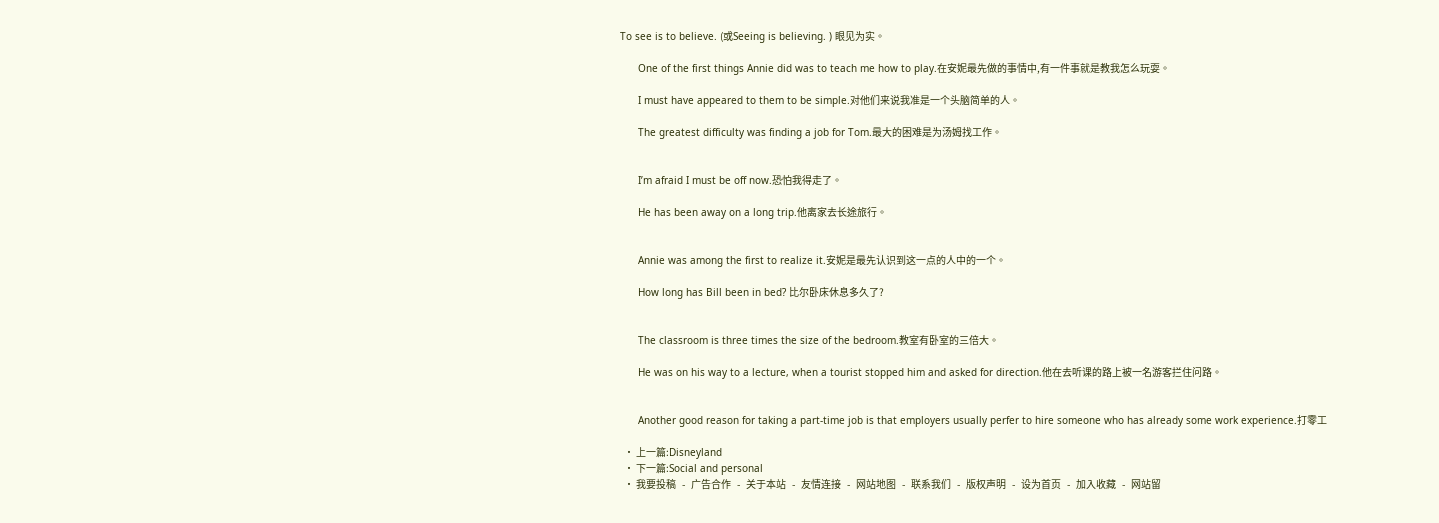To see is to believe. (或Seeing is believing. ) 眼见为实。

      One of the first things Annie did was to teach me how to play.在安妮最先做的事情中,有一件事就是教我怎么玩耍。

      I must have appeared to them to be simple.对他们来说我准是一个头脑简单的人。

      The greatest difficulty was finding a job for Tom.最大的困难是为汤姆找工作。


      I’m afraid I must be off now.恐怕我得走了。

      He has been away on a long trip.他离家去长途旅行。


      Annie was among the first to realize it.安妮是最先认识到这一点的人中的一个。

      How long has Bill been in bed? 比尔卧床休息多久了?


      The classroom is three times the size of the bedroom.教室有卧室的三倍大。

      He was on his way to a lecture, when a tourist stopped him and asked for direction.他在去听课的路上被一名游客拦住问路。


      Another good reason for taking a part-time job is that employers usually perfer to hire someone who has already some work experience.打零工

  • 上一篇:Disneyland
  • 下一篇:Social and personal
  • 我要投稿   -   广告合作   -   关于本站   -   友情连接   -   网站地图   -   联系我们   -   版权声明   -   设为首页   -   加入收藏   -   网站留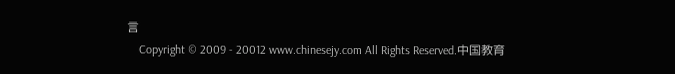言
    Copyright © 2009 - 20012 www.chinesejy.com All Rights Reserved.中国教育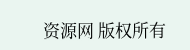资源网 版权所有